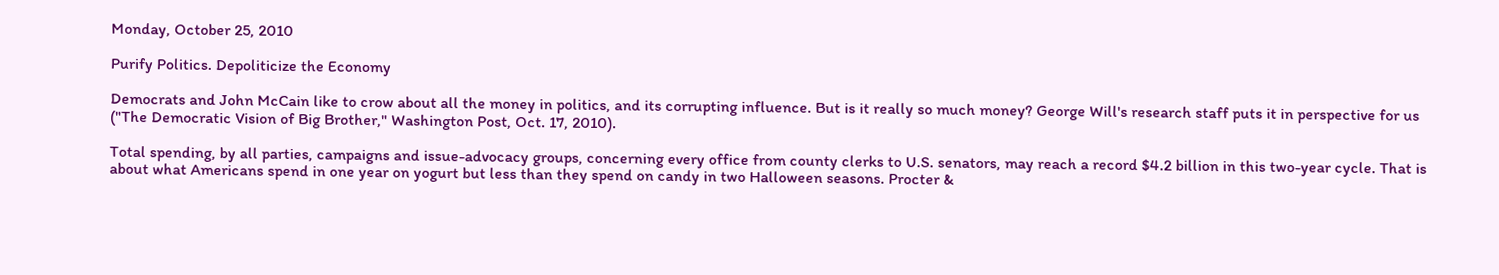Monday, October 25, 2010

Purify Politics. Depoliticize the Economy

Democrats and John McCain like to crow about all the money in politics, and its corrupting influence. But is it really so much money? George Will's research staff puts it in perspective for us ("The Democratic Vision of Big Brother," Washington Post, Oct. 17, 2010).

Total spending, by all parties, campaigns and issue-advocacy groups, concerning every office from county clerks to U.S. senators, may reach a record $4.2 billion in this two-year cycle. That is about what Americans spend in one year on yogurt but less than they spend on candy in two Halloween seasons. Procter &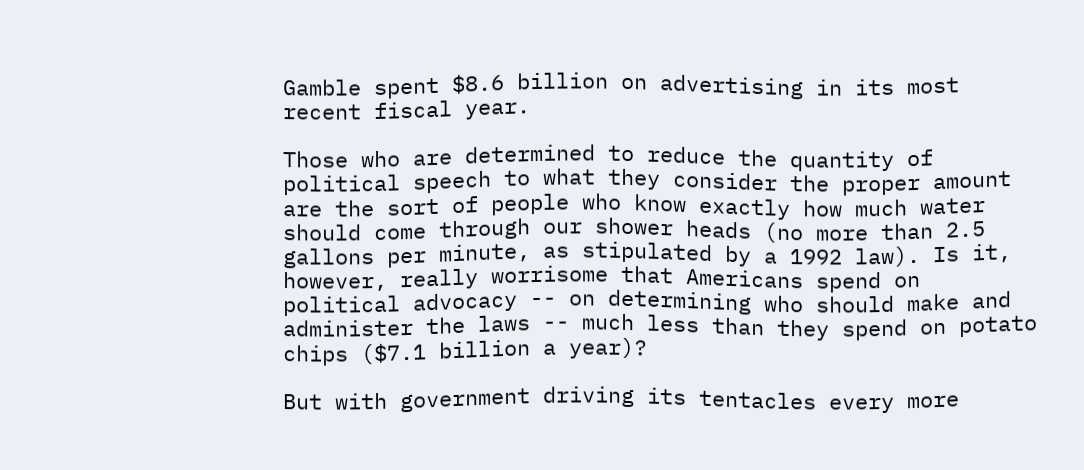Gamble spent $8.6 billion on advertising in its most recent fiscal year.

Those who are determined to reduce the quantity of political speech to what they consider the proper amount are the sort of people who know exactly how much water should come through our shower heads (no more than 2.5 gallons per minute, as stipulated by a 1992 law). Is it, however, really worrisome that Americans spend on political advocacy -- on determining who should make and administer the laws -- much less than they spend on potato chips ($7.1 billion a year)?

But with government driving its tentacles every more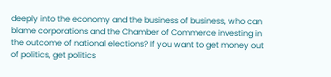deeply into the economy and the business of business, who can blame corporations and the Chamber of Commerce investing in the outcome of national elections? If you want to get money out of politics, get politics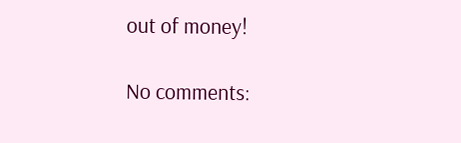out of money!

No comments: